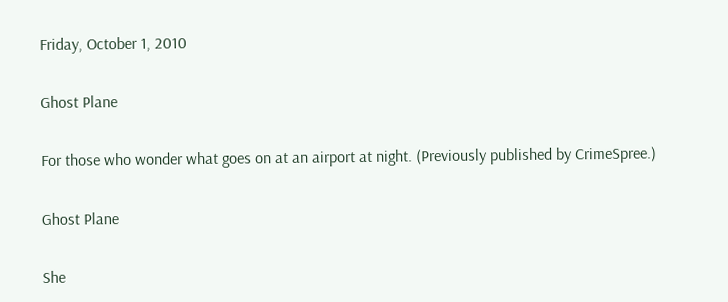Friday, October 1, 2010

Ghost Plane

For those who wonder what goes on at an airport at night. (Previously published by CrimeSpree.)

Ghost Plane

She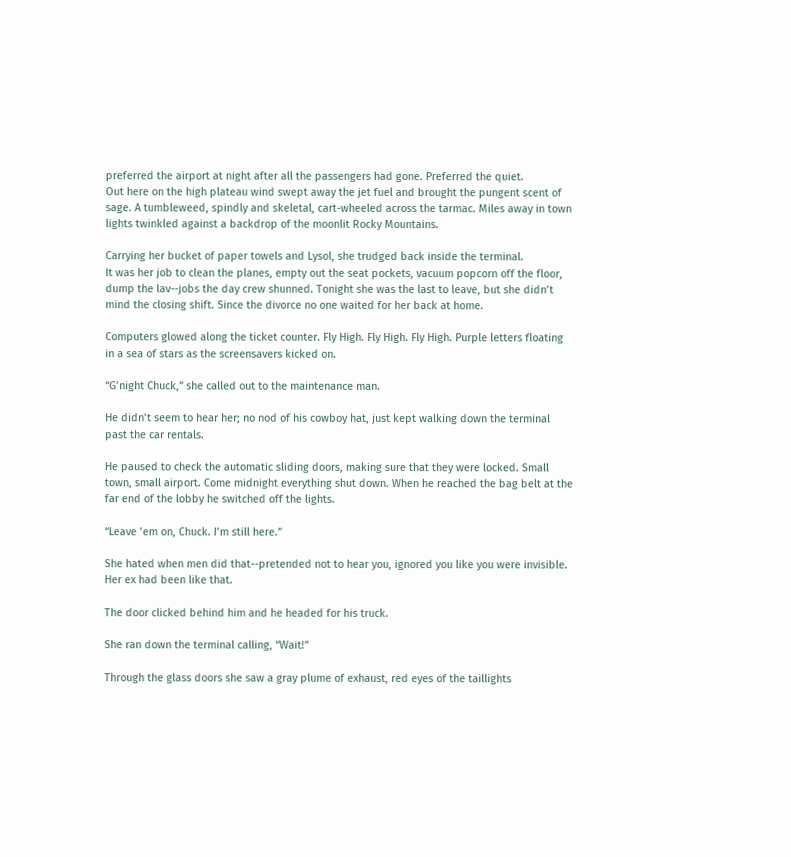preferred the airport at night after all the passengers had gone. Preferred the quiet.
Out here on the high plateau wind swept away the jet fuel and brought the pungent scent of sage. A tumbleweed, spindly and skeletal, cart-wheeled across the tarmac. Miles away in town lights twinkled against a backdrop of the moonlit Rocky Mountains.

Carrying her bucket of paper towels and Lysol, she trudged back inside the terminal.
It was her job to clean the planes, empty out the seat pockets, vacuum popcorn off the floor, dump the lav--jobs the day crew shunned. Tonight she was the last to leave, but she didn’t mind the closing shift. Since the divorce no one waited for her back at home.

Computers glowed along the ticket counter. Fly High. Fly High. Fly High. Purple letters floating in a sea of stars as the screensavers kicked on.

“G’night Chuck,” she called out to the maintenance man.

He didn’t seem to hear her; no nod of his cowboy hat, just kept walking down the terminal past the car rentals.

He paused to check the automatic sliding doors, making sure that they were locked. Small town, small airport. Come midnight everything shut down. When he reached the bag belt at the far end of the lobby he switched off the lights.

“Leave ’em on, Chuck. I’m still here.”

She hated when men did that--pretended not to hear you, ignored you like you were invisible. Her ex had been like that.

The door clicked behind him and he headed for his truck.

She ran down the terminal calling, “Wait!”

Through the glass doors she saw a gray plume of exhaust, red eyes of the taillights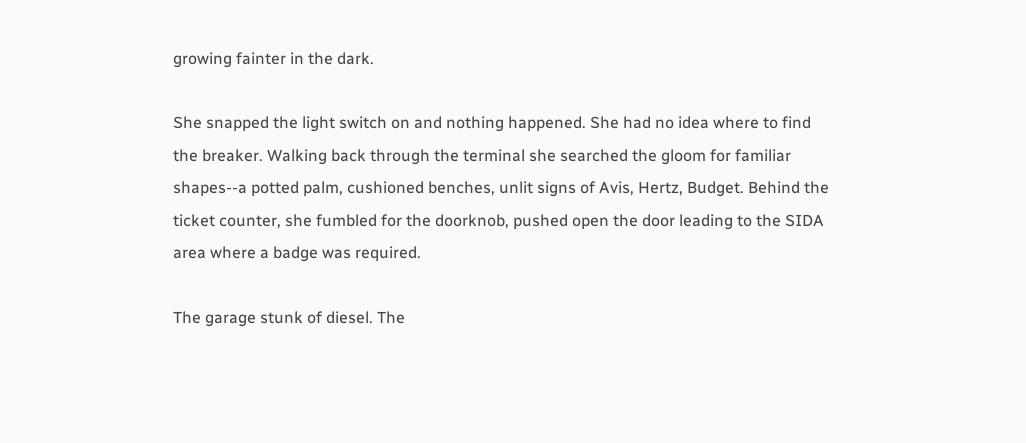growing fainter in the dark.

She snapped the light switch on and nothing happened. She had no idea where to find the breaker. Walking back through the terminal she searched the gloom for familiar shapes--a potted palm, cushioned benches, unlit signs of Avis, Hertz, Budget. Behind the ticket counter, she fumbled for the doorknob, pushed open the door leading to the SIDA area where a badge was required.

The garage stunk of diesel. The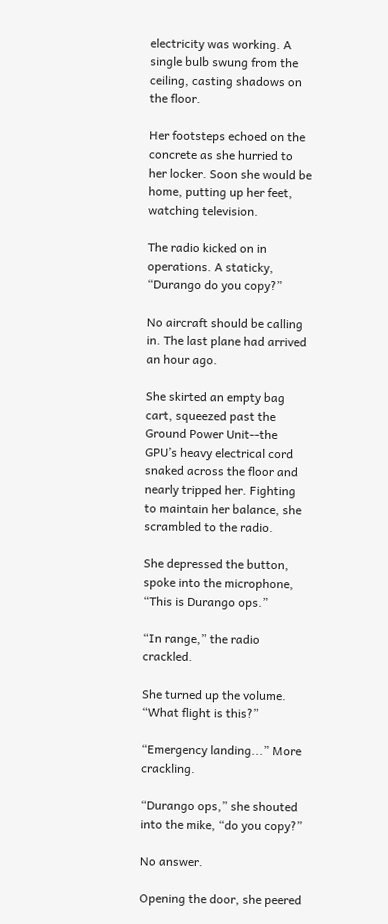electricity was working. A single bulb swung from the ceiling, casting shadows on the floor.

Her footsteps echoed on the concrete as she hurried to her locker. Soon she would be home, putting up her feet, watching television.

The radio kicked on in operations. A staticky, “Durango do you copy?”

No aircraft should be calling in. The last plane had arrived an hour ago.

She skirted an empty bag cart, squeezed past the Ground Power Unit--the GPU’s heavy electrical cord snaked across the floor and nearly tripped her. Fighting to maintain her balance, she scrambled to the radio.

She depressed the button, spoke into the microphone, “This is Durango ops.”

“In range,” the radio crackled.

She turned up the volume. “What flight is this?”

“Emergency landing...” More crackling.

“Durango ops,” she shouted into the mike, “do you copy?”

No answer.

Opening the door, she peered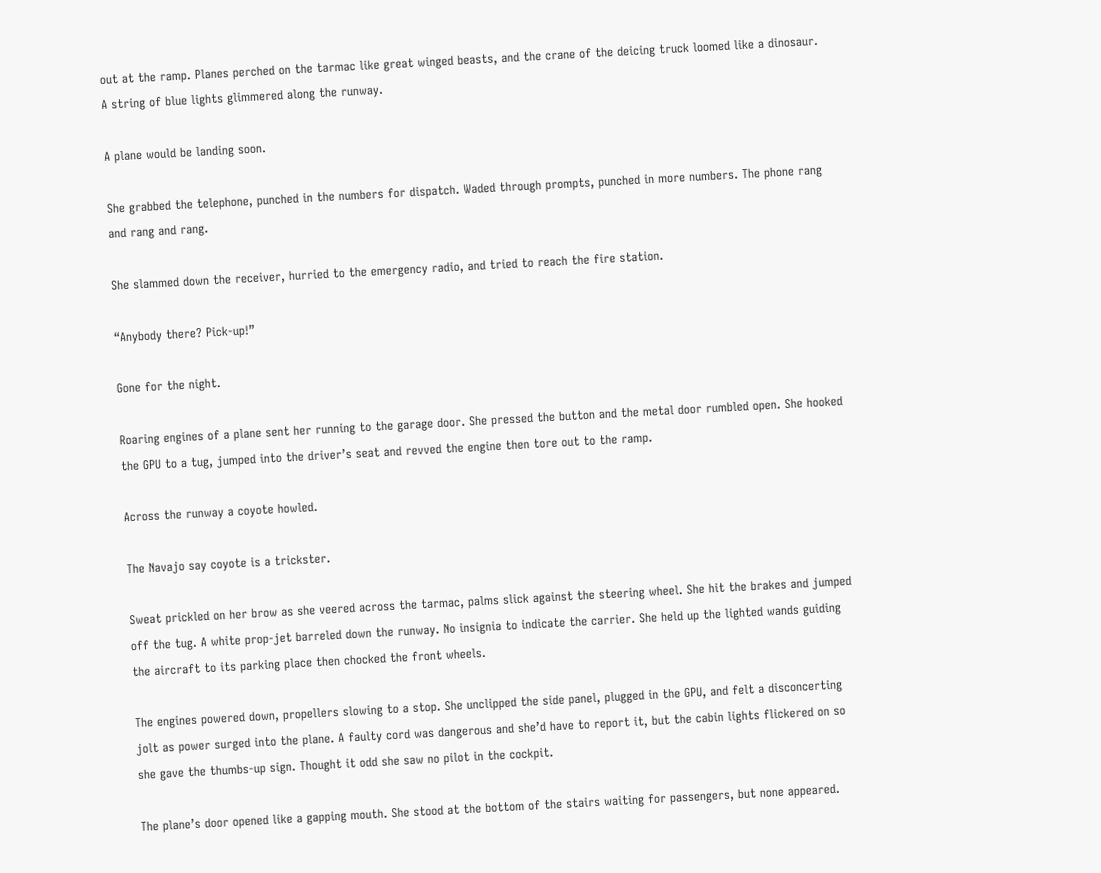out at the ramp. Planes perched on the tarmac like great winged beasts, and the crane of the deicing truck loomed like a dinosaur. A string of blue lights glimmered along the runway.

A plane would be landing soon.

She grabbed the telephone, punched in the numbers for dispatch. Waded through prompts, punched in more numbers. The phone rang and rang and rang.

She slammed down the receiver, hurried to the emergency radio, and tried to reach the fire station.

“Anybody there? Pick-up!”

Gone for the night.

Roaring engines of a plane sent her running to the garage door. She pressed the button and the metal door rumbled open. She hooked the GPU to a tug, jumped into the driver’s seat and revved the engine then tore out to the ramp.

Across the runway a coyote howled.

The Navajo say coyote is a trickster.

Sweat prickled on her brow as she veered across the tarmac, palms slick against the steering wheel. She hit the brakes and jumped off the tug. A white prop-jet barreled down the runway. No insignia to indicate the carrier. She held up the lighted wands guiding the aircraft to its parking place then chocked the front wheels.

The engines powered down, propellers slowing to a stop. She unclipped the side panel, plugged in the GPU, and felt a disconcerting jolt as power surged into the plane. A faulty cord was dangerous and she’d have to report it, but the cabin lights flickered on so she gave the thumbs-up sign. Thought it odd she saw no pilot in the cockpit.

The plane’s door opened like a gapping mouth. She stood at the bottom of the stairs waiting for passengers, but none appeared.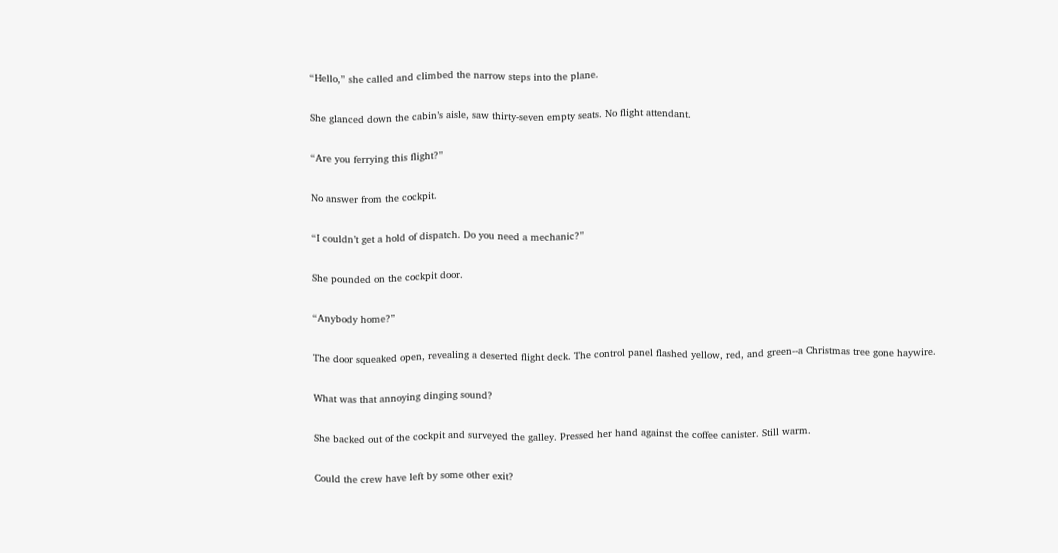“Hello,” she called and climbed the narrow steps into the plane.

She glanced down the cabin’s aisle, saw thirty-seven empty seats. No flight attendant.

“Are you ferrying this flight?”

No answer from the cockpit.

“I couldn’t get a hold of dispatch. Do you need a mechanic?”

She pounded on the cockpit door.

“Anybody home?”

The door squeaked open, revealing a deserted flight deck. The control panel flashed yellow, red, and green--a Christmas tree gone haywire.

What was that annoying dinging sound?

She backed out of the cockpit and surveyed the galley. Pressed her hand against the coffee canister. Still warm.

Could the crew have left by some other exit?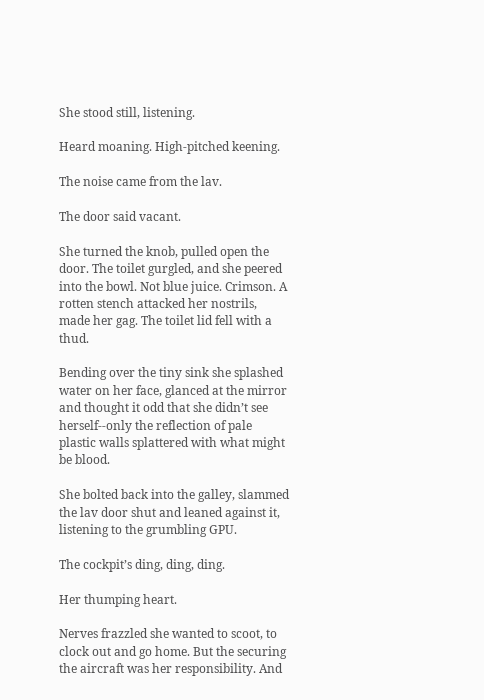She stood still, listening.

Heard moaning. High-pitched keening.

The noise came from the lav.

The door said vacant.

She turned the knob, pulled open the door. The toilet gurgled, and she peered into the bowl. Not blue juice. Crimson. A rotten stench attacked her nostrils, made her gag. The toilet lid fell with a thud.

Bending over the tiny sink she splashed water on her face, glanced at the mirror and thought it odd that she didn’t see herself--only the reflection of pale plastic walls splattered with what might be blood.

She bolted back into the galley, slammed the lav door shut and leaned against it, listening to the grumbling GPU.

The cockpit’s ding, ding, ding.

Her thumping heart.

Nerves frazzled she wanted to scoot, to clock out and go home. But the securing the aircraft was her responsibility. And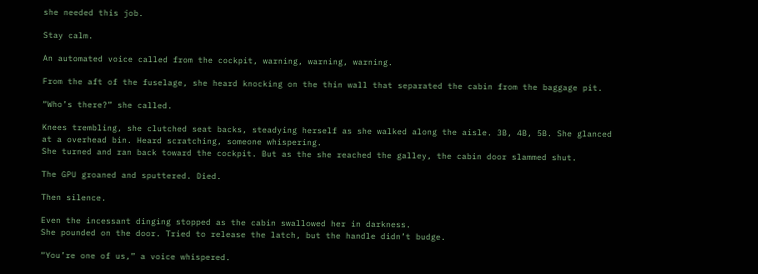she needed this job.

Stay calm.

An automated voice called from the cockpit, warning, warning, warning.

From the aft of the fuselage, she heard knocking on the thin wall that separated the cabin from the baggage pit.

“Who’s there?” she called.

Knees trembling, she clutched seat backs, steadying herself as she walked along the aisle. 3B, 4B, 5B. She glanced at a overhead bin. Heard scratching, someone whispering.
She turned and ran back toward the cockpit. But as the she reached the galley, the cabin door slammed shut.

The GPU groaned and sputtered. Died.

Then silence.

Even the incessant dinging stopped as the cabin swallowed her in darkness.
She pounded on the door. Tried to release the latch, but the handle didn’t budge.

“You’re one of us,” a voice whispered.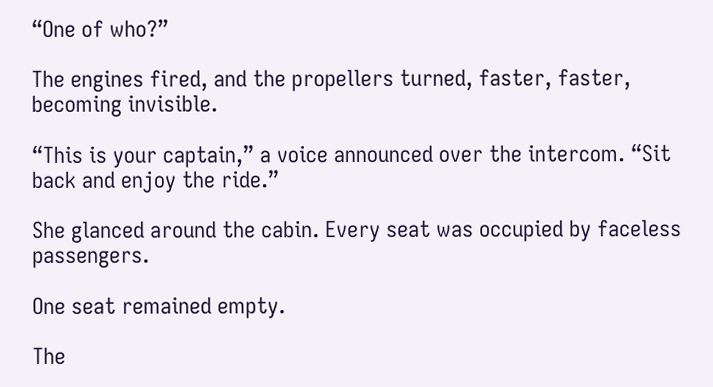“One of who?”

The engines fired, and the propellers turned, faster, faster, becoming invisible.

“This is your captain,” a voice announced over the intercom. “Sit back and enjoy the ride.”

She glanced around the cabin. Every seat was occupied by faceless passengers.

One seat remained empty.

The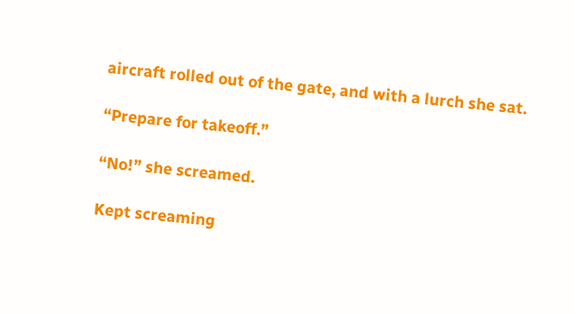aircraft rolled out of the gate, and with a lurch she sat.

“Prepare for takeoff.”

“No!” she screamed.

Kept screaming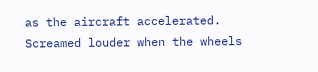as the aircraft accelerated. Screamed louder when the wheels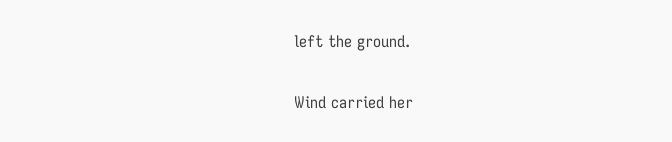left the ground.

Wind carried her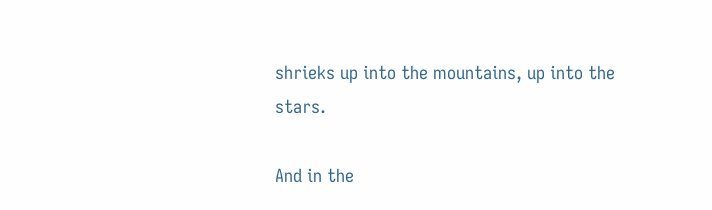shrieks up into the mountains, up into the stars.

And in the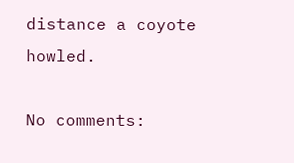distance a coyote howled.

No comments: